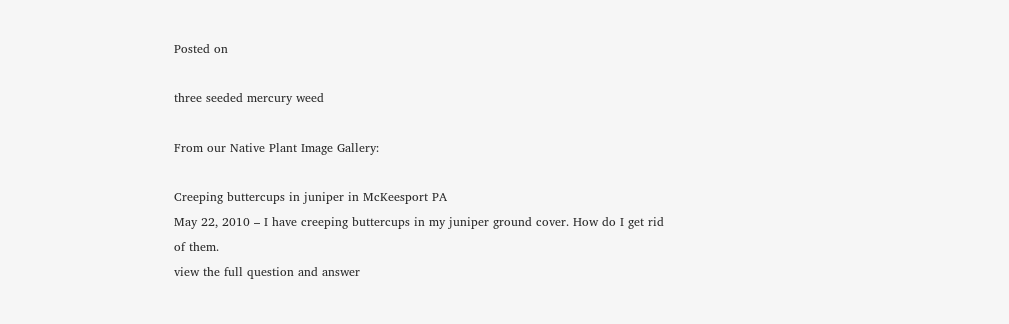Posted on

three seeded mercury weed

From our Native Plant Image Gallery:

Creeping buttercups in juniper in McKeesport PA
May 22, 2010 – I have creeping buttercups in my juniper ground cover. How do I get rid of them.
view the full question and answer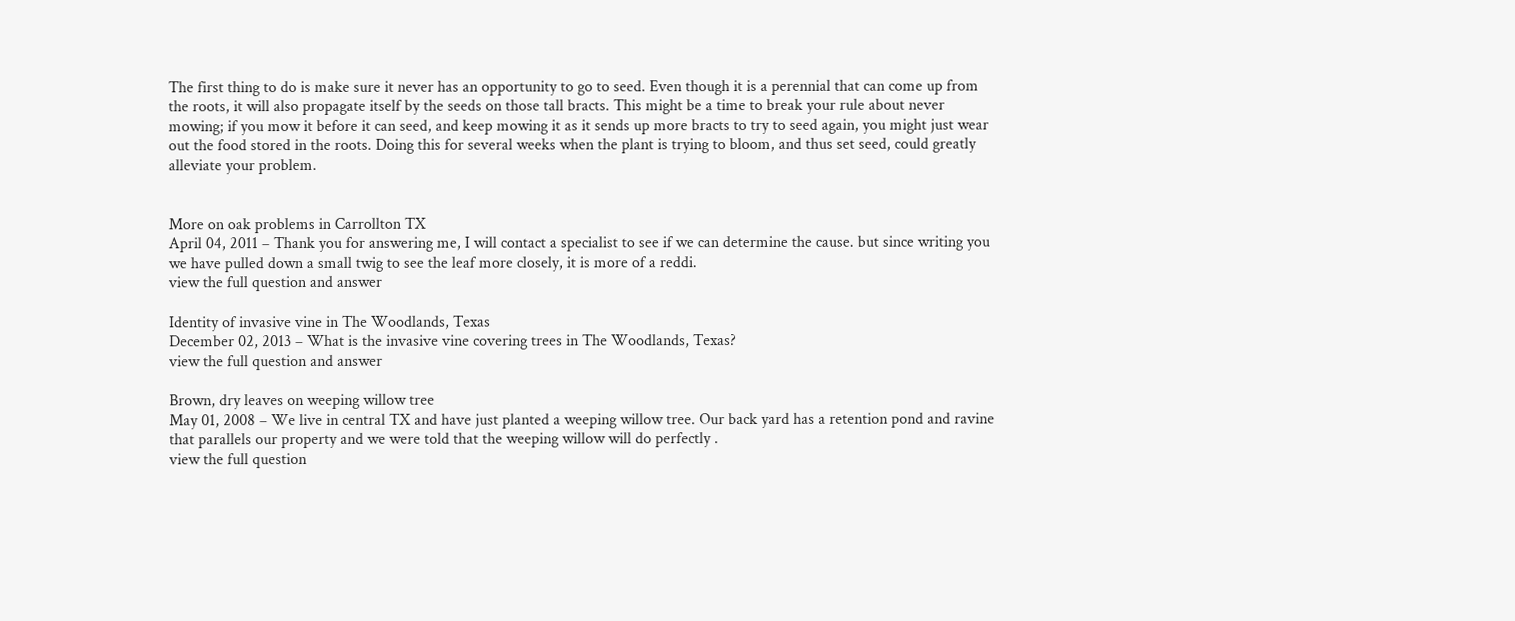The first thing to do is make sure it never has an opportunity to go to seed. Even though it is a perennial that can come up from the roots, it will also propagate itself by the seeds on those tall bracts. This might be a time to break your rule about never mowing; if you mow it before it can seed, and keep mowing it as it sends up more bracts to try to seed again, you might just wear out the food stored in the roots. Doing this for several weeks when the plant is trying to bloom, and thus set seed, could greatly alleviate your problem.


More on oak problems in Carrollton TX
April 04, 2011 – Thank you for answering me, I will contact a specialist to see if we can determine the cause. but since writing you we have pulled down a small twig to see the leaf more closely, it is more of a reddi.
view the full question and answer

Identity of invasive vine in The Woodlands, Texas
December 02, 2013 – What is the invasive vine covering trees in The Woodlands, Texas?
view the full question and answer

Brown, dry leaves on weeping willow tree
May 01, 2008 – We live in central TX and have just planted a weeping willow tree. Our back yard has a retention pond and ravine that parallels our property and we were told that the weeping willow will do perfectly .
view the full question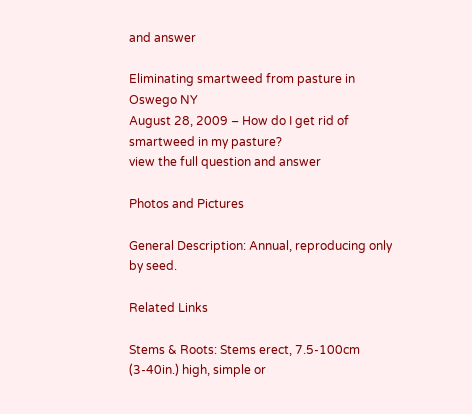and answer

Eliminating smartweed from pasture in Oswego NY
August 28, 2009 – How do I get rid of smartweed in my pasture?
view the full question and answer

Photos and Pictures

General Description: Annual, reproducing only by seed.

Related Links

Stems & Roots: Stems erect, 7.5-100cm (3-40in.) high, simple or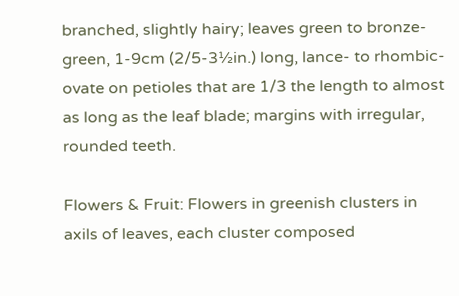branched, slightly hairy; leaves green to bronze-green, 1-9cm (2/5-3½in.) long, lance- to rhombic-ovate on petioles that are 1/3 the length to almost as long as the leaf blade; margins with irregular, rounded teeth.

Flowers & Fruit: Flowers in greenish clusters in axils of leaves, each cluster composed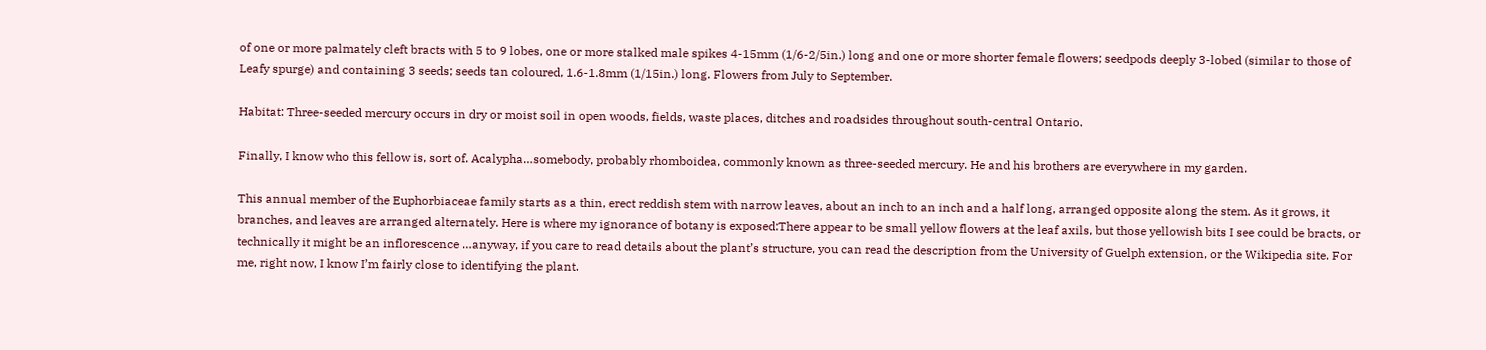of one or more palmately cleft bracts with 5 to 9 lobes, one or more stalked male spikes 4-15mm (1/6-2/5in.) long and one or more shorter female flowers; seedpods deeply 3-lobed (similar to those of Leafy spurge) and containing 3 seeds; seeds tan coloured, 1.6-1.8mm (1/15in.) long. Flowers from July to September.

Habitat: Three-seeded mercury occurs in dry or moist soil in open woods, fields, waste places, ditches and roadsides throughout south-central Ontario.

Finally, I know who this fellow is, sort of. Acalypha…somebody, probably rhomboidea, commonly known as three-seeded mercury. He and his brothers are everywhere in my garden.

This annual member of the Euphorbiaceae family starts as a thin, erect reddish stem with narrow leaves, about an inch to an inch and a half long, arranged opposite along the stem. As it grows, it branches, and leaves are arranged alternately. Here is where my ignorance of botany is exposed:There appear to be small yellow flowers at the leaf axils, but those yellowish bits I see could be bracts, or technically it might be an inflorescence …anyway, if you care to read details about the plant’s structure, you can read the description from the University of Guelph extension, or the Wikipedia site. For me, right now, I know I’m fairly close to identifying the plant.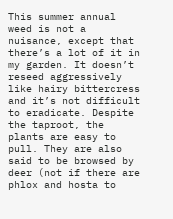This summer annual weed is not a nuisance, except that there’s a lot of it in my garden. It doesn’t reseed aggressively like hairy bittercress and it’s not difficult to eradicate. Despite the taproot, the plants are easy to pull. They are also said to be browsed by deer (not if there are phlox and hosta to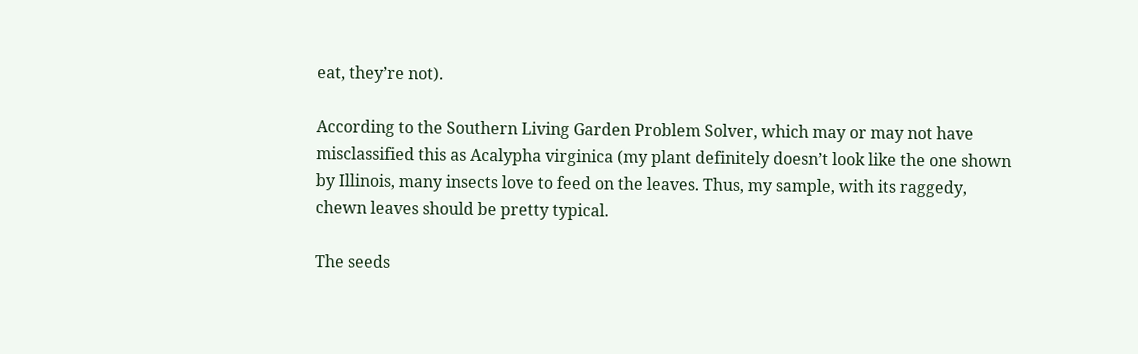eat, they’re not).

According to the Southern Living Garden Problem Solver, which may or may not have misclassified this as Acalypha virginica (my plant definitely doesn’t look like the one shown by Illinois, many insects love to feed on the leaves. Thus, my sample, with its raggedy, chewn leaves should be pretty typical.

The seeds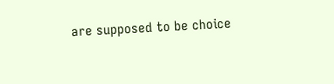are supposed to be choice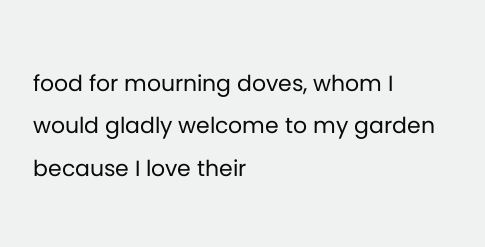food for mourning doves, whom I would gladly welcome to my garden because I love their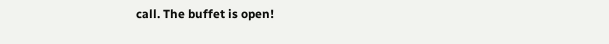call. The buffet is open!